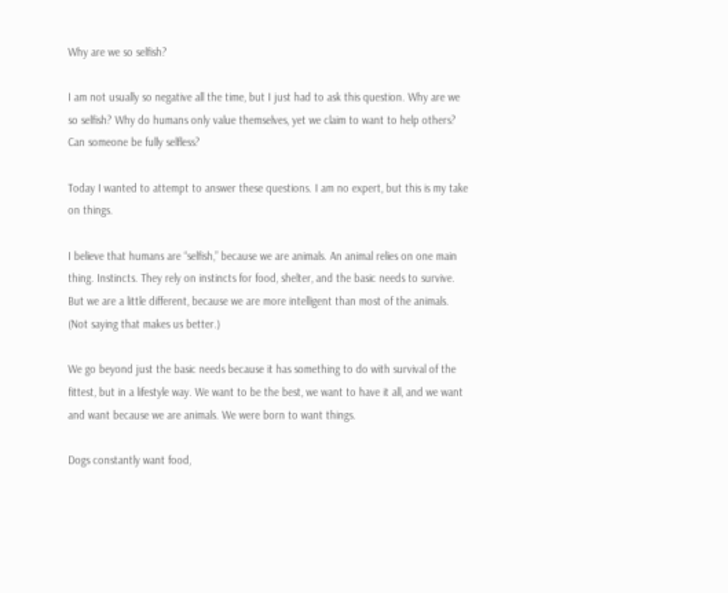Why are we so selfish?

I am not usually so negative all the time, but I just had to ask this question. Why are we so selfish? Why do humans only value themselves, yet we claim to want to help others? Can someone be fully selfless?

Today I wanted to attempt to answer these questions. I am no expert, but this is my take on things.

I believe that humans are “selfish,” because we are animals. An animal relies on one main thing. Instincts. They rely on instincts for food, shelter, and the basic needs to survive. But we are a little different, because we are more intelligent than most of the animals. (Not saying that makes us better.)

We go beyond just the basic needs because it has something to do with survival of the fittest, but in a lifestyle way. We want to be the best, we want to have it all, and we want and want because we are animals. We were born to want things.

Dogs constantly want food,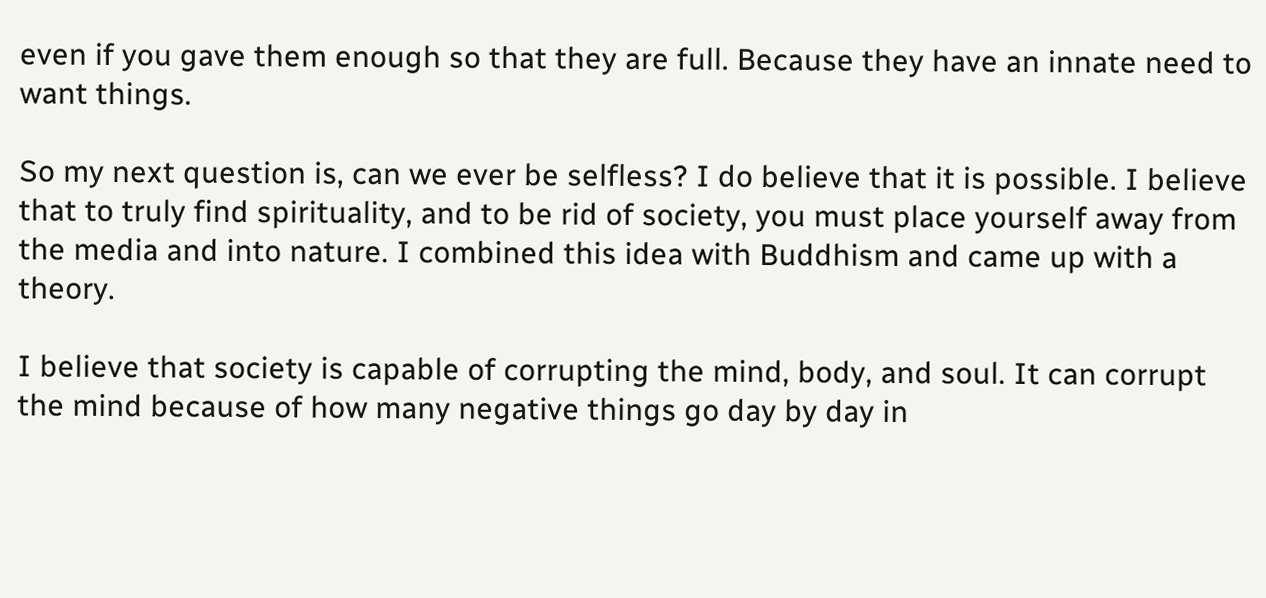even if you gave them enough so that they are full. Because they have an innate need to want things.

So my next question is, can we ever be selfless? I do believe that it is possible. I believe that to truly find spirituality, and to be rid of society, you must place yourself away from the media and into nature. I combined this idea with Buddhism and came up with a theory.

I believe that society is capable of corrupting the mind, body, and soul. It can corrupt the mind because of how many negative things go day by day in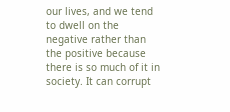our lives, and we tend to dwell on the negative rather than the positive because there is so much of it in society. It can corrupt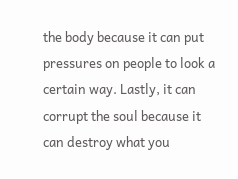the body because it can put pressures on people to look a certain way. Lastly, it can corrupt the soul because it can destroy what you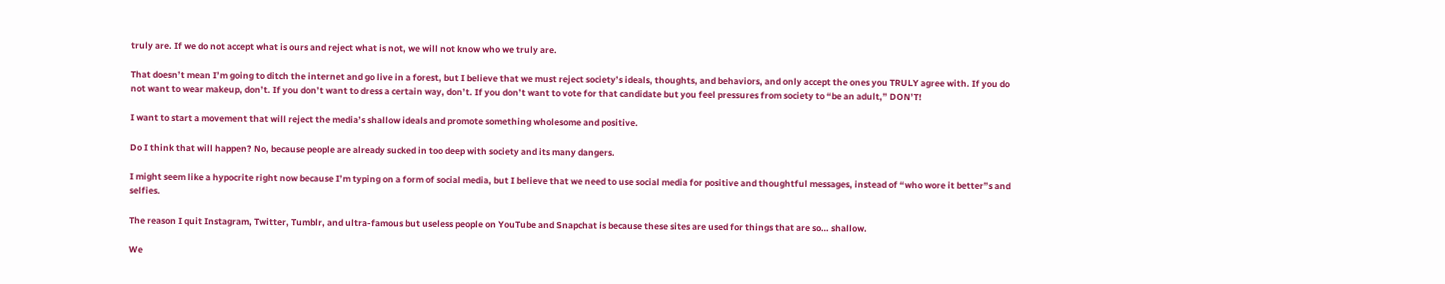truly are. If we do not accept what is ours and reject what is not, we will not know who we truly are.

That doesn’t mean I’m going to ditch the internet and go live in a forest, but I believe that we must reject society’s ideals, thoughts, and behaviors, and only accept the ones you TRULY agree with. If you do not want to wear makeup, don’t. If you don’t want to dress a certain way, don’t. If you don’t want to vote for that candidate but you feel pressures from society to “be an adult,” DON’T!

I want to start a movement that will reject the media’s shallow ideals and promote something wholesome and positive.

Do I think that will happen? No, because people are already sucked in too deep with society and its many dangers.

I might seem like a hypocrite right now because I’m typing on a form of social media, but I believe that we need to use social media for positive and thoughtful messages, instead of “who wore it better”s and selfies.

The reason I quit Instagram, Twitter, Tumblr, and ultra-famous but useless people on YouTube and Snapchat is because these sites are used for things that are so… shallow.

We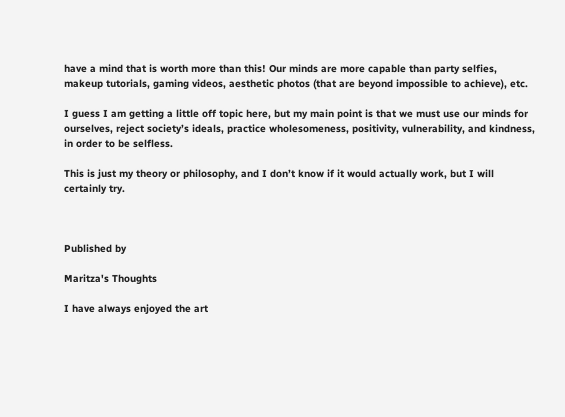have a mind that is worth more than this! Our minds are more capable than party selfies, makeup tutorials, gaming videos, aesthetic photos (that are beyond impossible to achieve), etc.

I guess I am getting a little off topic here, but my main point is that we must use our minds for ourselves, reject society’s ideals, practice wholesomeness, positivity, vulnerability, and kindness, in order to be selfless.

This is just my theory or philosophy, and I don’t know if it would actually work, but I will certainly try.



Published by

Maritza's Thoughts

I have always enjoyed the art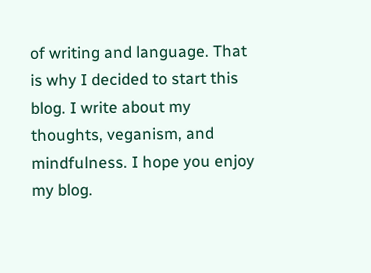of writing and language. That is why I decided to start this blog. I write about my thoughts, veganism, and mindfulness. I hope you enjoy my blog.